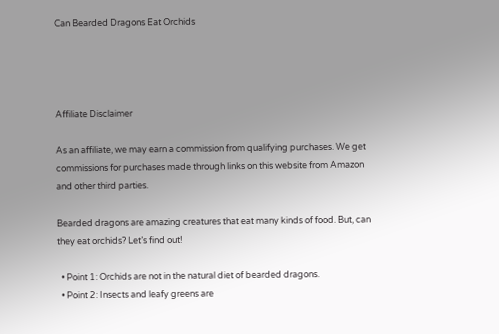Can Bearded Dragons Eat Orchids




Affiliate Disclaimer

As an affiliate, we may earn a commission from qualifying purchases. We get commissions for purchases made through links on this website from Amazon and other third parties.

Bearded dragons are amazing creatures that eat many kinds of food. But, can they eat orchids? Let’s find out!

  • Point 1: Orchids are not in the natural diet of bearded dragons.
  • Point 2: Insects and leafy greens are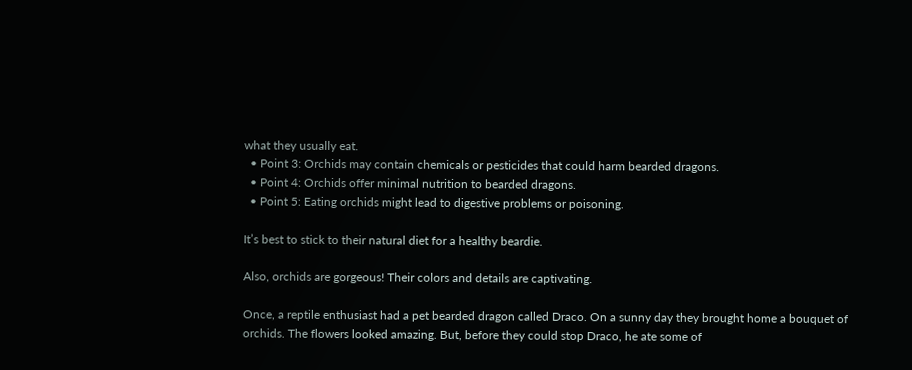what they usually eat.
  • Point 3: Orchids may contain chemicals or pesticides that could harm bearded dragons.
  • Point 4: Orchids offer minimal nutrition to bearded dragons.
  • Point 5: Eating orchids might lead to digestive problems or poisoning.

It’s best to stick to their natural diet for a healthy beardie.

Also, orchids are gorgeous! Their colors and details are captivating.

Once, a reptile enthusiast had a pet bearded dragon called Draco. On a sunny day they brought home a bouquet of orchids. The flowers looked amazing. But, before they could stop Draco, he ate some of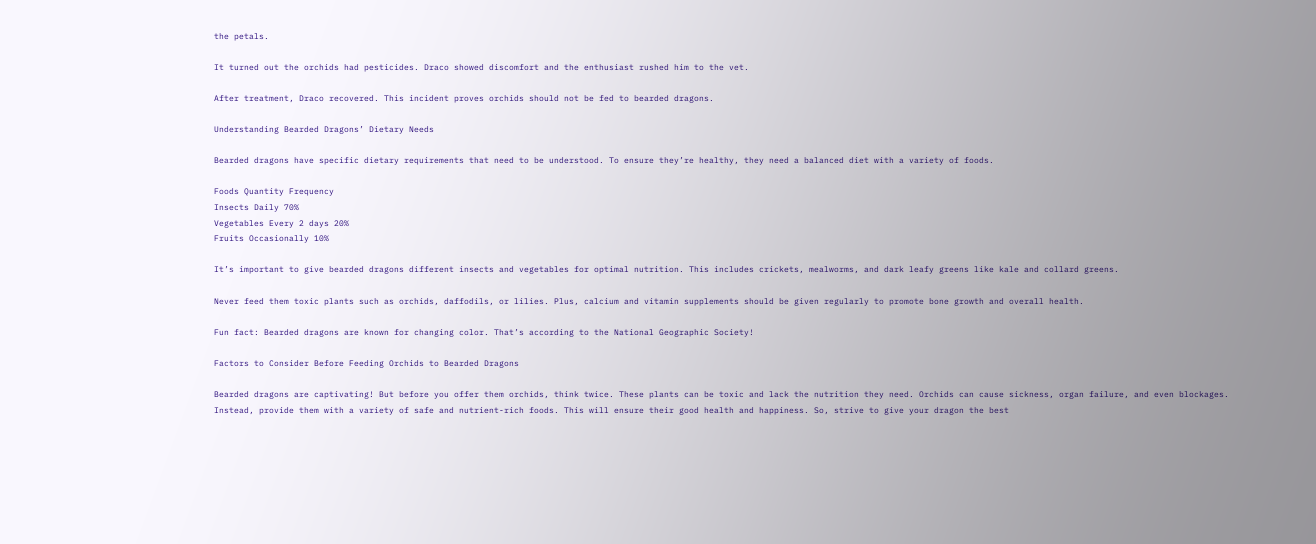the petals.

It turned out the orchids had pesticides. Draco showed discomfort and the enthusiast rushed him to the vet.

After treatment, Draco recovered. This incident proves orchids should not be fed to bearded dragons.

Understanding Bearded Dragons’ Dietary Needs

Bearded dragons have specific dietary requirements that need to be understood. To ensure they’re healthy, they need a balanced diet with a variety of foods.

Foods Quantity Frequency
Insects Daily 70%
Vegetables Every 2 days 20%
Fruits Occasionally 10%

It’s important to give bearded dragons different insects and vegetables for optimal nutrition. This includes crickets, mealworms, and dark leafy greens like kale and collard greens.

Never feed them toxic plants such as orchids, daffodils, or lilies. Plus, calcium and vitamin supplements should be given regularly to promote bone growth and overall health.

Fun fact: Bearded dragons are known for changing color. That’s according to the National Geographic Society!

Factors to Consider Before Feeding Orchids to Bearded Dragons

Bearded dragons are captivating! But before you offer them orchids, think twice. These plants can be toxic and lack the nutrition they need. Orchids can cause sickness, organ failure, and even blockages. Instead, provide them with a variety of safe and nutrient-rich foods. This will ensure their good health and happiness. So, strive to give your dragon the best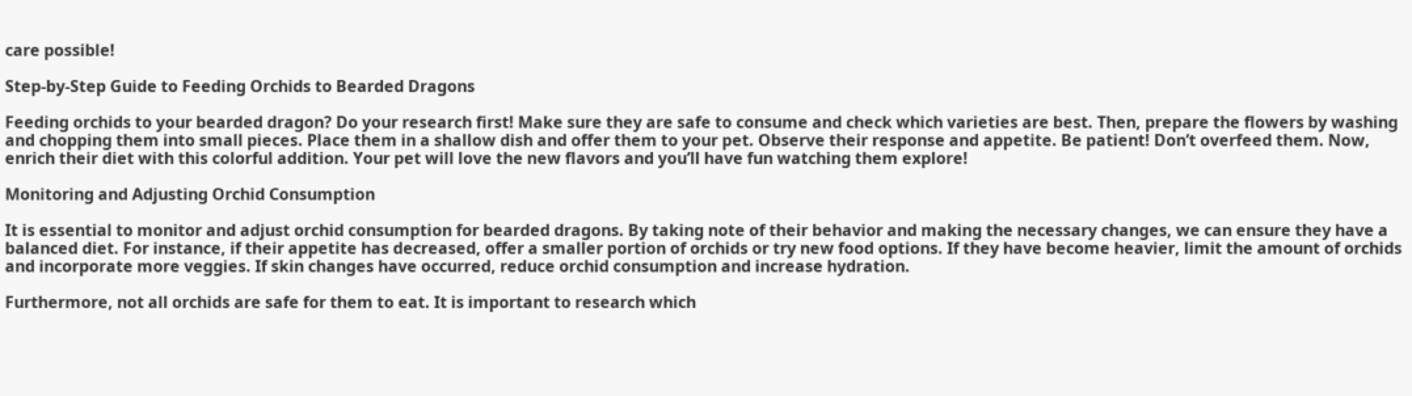care possible!

Step-by-Step Guide to Feeding Orchids to Bearded Dragons

Feeding orchids to your bearded dragon? Do your research first! Make sure they are safe to consume and check which varieties are best. Then, prepare the flowers by washing and chopping them into small pieces. Place them in a shallow dish and offer them to your pet. Observe their response and appetite. Be patient! Don’t overfeed them. Now, enrich their diet with this colorful addition. Your pet will love the new flavors and you’ll have fun watching them explore!

Monitoring and Adjusting Orchid Consumption

It is essential to monitor and adjust orchid consumption for bearded dragons. By taking note of their behavior and making the necessary changes, we can ensure they have a balanced diet. For instance, if their appetite has decreased, offer a smaller portion of orchids or try new food options. If they have become heavier, limit the amount of orchids and incorporate more veggies. If skin changes have occurred, reduce orchid consumption and increase hydration.

Furthermore, not all orchids are safe for them to eat. It is important to research which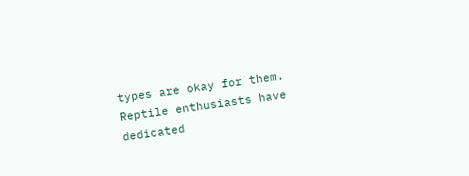types are okay for them. Reptile enthusiasts have dedicated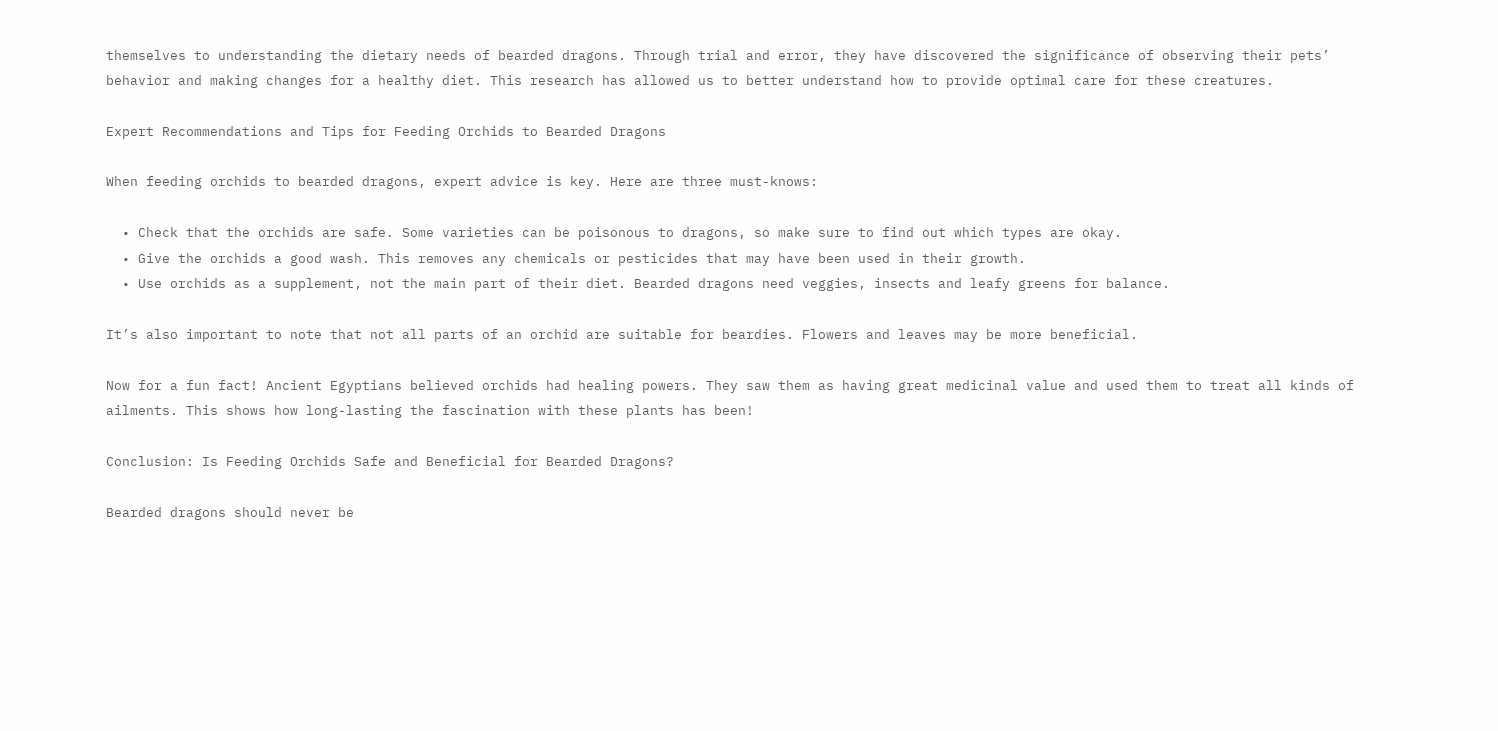themselves to understanding the dietary needs of bearded dragons. Through trial and error, they have discovered the significance of observing their pets’ behavior and making changes for a healthy diet. This research has allowed us to better understand how to provide optimal care for these creatures.

Expert Recommendations and Tips for Feeding Orchids to Bearded Dragons

When feeding orchids to bearded dragons, expert advice is key. Here are three must-knows:

  • Check that the orchids are safe. Some varieties can be poisonous to dragons, so make sure to find out which types are okay.
  • Give the orchids a good wash. This removes any chemicals or pesticides that may have been used in their growth.
  • Use orchids as a supplement, not the main part of their diet. Bearded dragons need veggies, insects and leafy greens for balance.

It’s also important to note that not all parts of an orchid are suitable for beardies. Flowers and leaves may be more beneficial.

Now for a fun fact! Ancient Egyptians believed orchids had healing powers. They saw them as having great medicinal value and used them to treat all kinds of ailments. This shows how long-lasting the fascination with these plants has been!

Conclusion: Is Feeding Orchids Safe and Beneficial for Bearded Dragons?

Bearded dragons should never be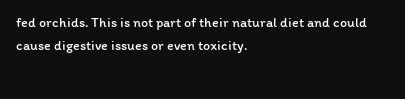fed orchids. This is not part of their natural diet and could cause digestive issues or even toxicity.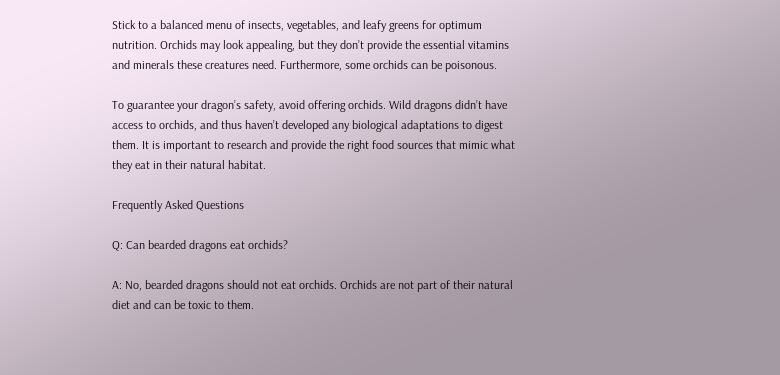Stick to a balanced menu of insects, vegetables, and leafy greens for optimum nutrition. Orchids may look appealing, but they don’t provide the essential vitamins and minerals these creatures need. Furthermore, some orchids can be poisonous.

To guarantee your dragon’s safety, avoid offering orchids. Wild dragons didn’t have access to orchids, and thus haven’t developed any biological adaptations to digest them. It is important to research and provide the right food sources that mimic what they eat in their natural habitat.

Frequently Asked Questions

Q: Can bearded dragons eat orchids?

A: No, bearded dragons should not eat orchids. Orchids are not part of their natural diet and can be toxic to them.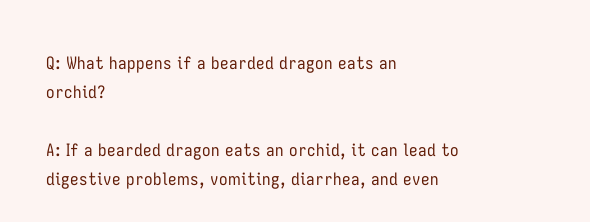Q: What happens if a bearded dragon eats an orchid?

A: If a bearded dragon eats an orchid, it can lead to digestive problems, vomiting, diarrhea, and even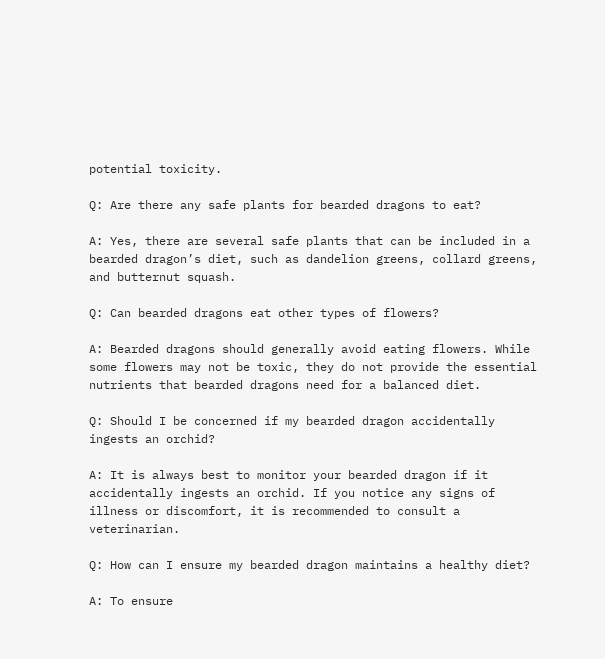potential toxicity.

Q: Are there any safe plants for bearded dragons to eat?

A: Yes, there are several safe plants that can be included in a bearded dragon’s diet, such as dandelion greens, collard greens, and butternut squash.

Q: Can bearded dragons eat other types of flowers?

A: Bearded dragons should generally avoid eating flowers. While some flowers may not be toxic, they do not provide the essential nutrients that bearded dragons need for a balanced diet.

Q: Should I be concerned if my bearded dragon accidentally ingests an orchid?

A: It is always best to monitor your bearded dragon if it accidentally ingests an orchid. If you notice any signs of illness or discomfort, it is recommended to consult a veterinarian.

Q: How can I ensure my bearded dragon maintains a healthy diet?

A: To ensure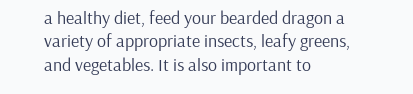a healthy diet, feed your bearded dragon a variety of appropriate insects, leafy greens, and vegetables. It is also important to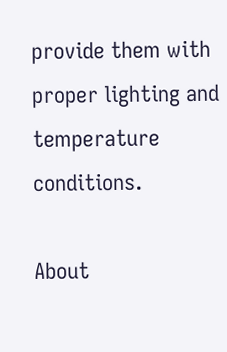provide them with proper lighting and temperature conditions.

About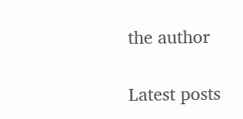the author

Latest posts